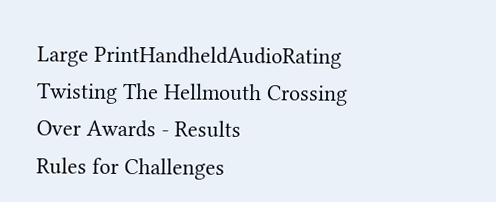Large PrintHandheldAudioRating
Twisting The Hellmouth Crossing Over Awards - Results
Rules for Challenges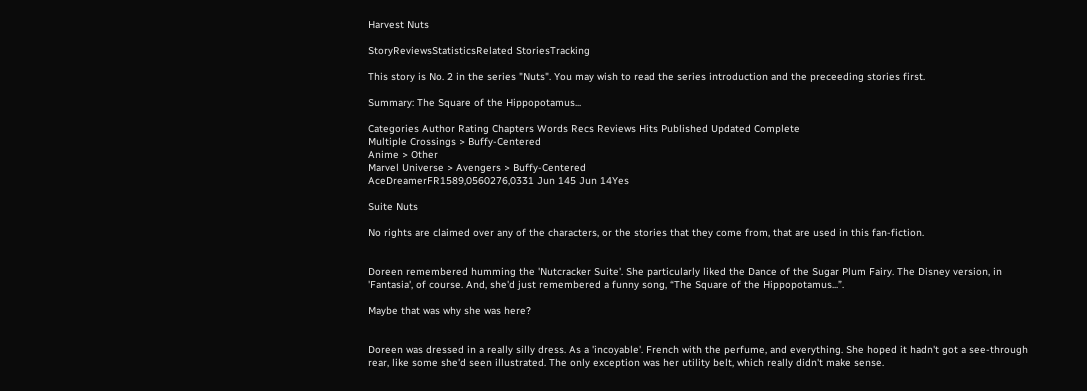Harvest Nuts

StoryReviewsStatisticsRelated StoriesTracking

This story is No. 2 in the series "Nuts". You may wish to read the series introduction and the preceeding stories first.

Summary: The Square of the Hippopotamus...

Categories Author Rating Chapters Words Recs Reviews Hits Published Updated Complete
Multiple Crossings > Buffy-Centered
Anime > Other
Marvel Universe > Avengers > Buffy-Centered
AceDreamerFR1589,0560276,0331 Jun 145 Jun 14Yes

Suite Nuts

No rights are claimed over any of the characters, or the stories that they come from, that are used in this fan-fiction.


Doreen remembered humming the 'Nutcracker Suite'. She particularly liked the Dance of the Sugar Plum Fairy. The Disney version, in 'Fantasia', of course. And, she'd just remembered a funny song, “The Square of the Hippopotamus...”.

Maybe that was why she was here?


Doreen was dressed in a really silly dress. As a 'incoyable'. French with the perfume, and everything. She hoped it hadn't got a see-through rear, like some she'd seen illustrated. The only exception was her utility belt, which really didn't make sense.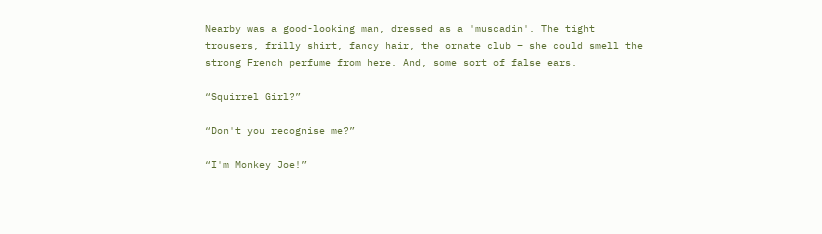Nearby was a good-looking man, dressed as a 'muscadin'. The tight trousers, frilly shirt, fancy hair, the ornate club – she could smell the strong French perfume from here. And, some sort of false ears.

“Squirrel Girl?”

“Don't you recognise me?”

“I'm Monkey Joe!”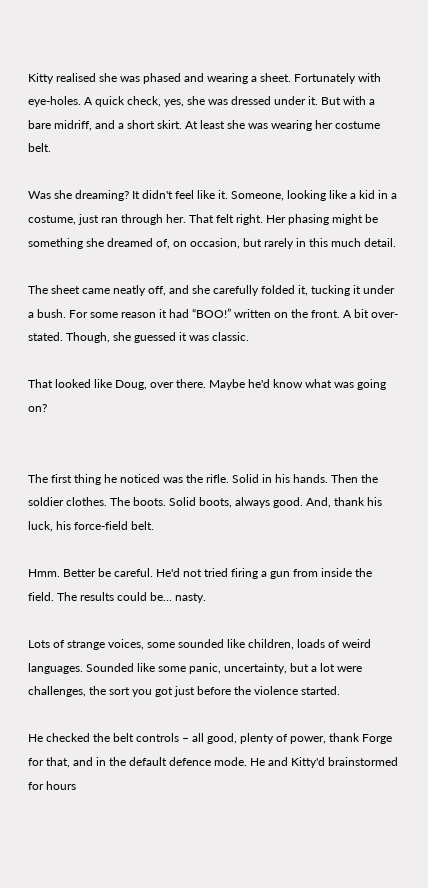Kitty realised she was phased and wearing a sheet. Fortunately with eye-holes. A quick check, yes, she was dressed under it. But with a bare midriff, and a short skirt. At least she was wearing her costume belt.

Was she dreaming? It didn't feel like it. Someone, looking like a kid in a costume, just ran through her. That felt right. Her phasing might be something she dreamed of, on occasion, but rarely in this much detail.

The sheet came neatly off, and she carefully folded it, tucking it under a bush. For some reason it had “BOO!” written on the front. A bit over-stated. Though, she guessed it was classic.

That looked like Doug, over there. Maybe he'd know what was going on?


The first thing he noticed was the rifle. Solid in his hands. Then the soldier clothes. The boots. Solid boots, always good. And, thank his luck, his force-field belt.

Hmm. Better be careful. He'd not tried firing a gun from inside the field. The results could be... nasty.

Lots of strange voices, some sounded like children, loads of weird languages. Sounded like some panic, uncertainty, but a lot were challenges, the sort you got just before the violence started.

He checked the belt controls – all good, plenty of power, thank Forge for that, and in the default defence mode. He and Kitty'd brainstormed for hours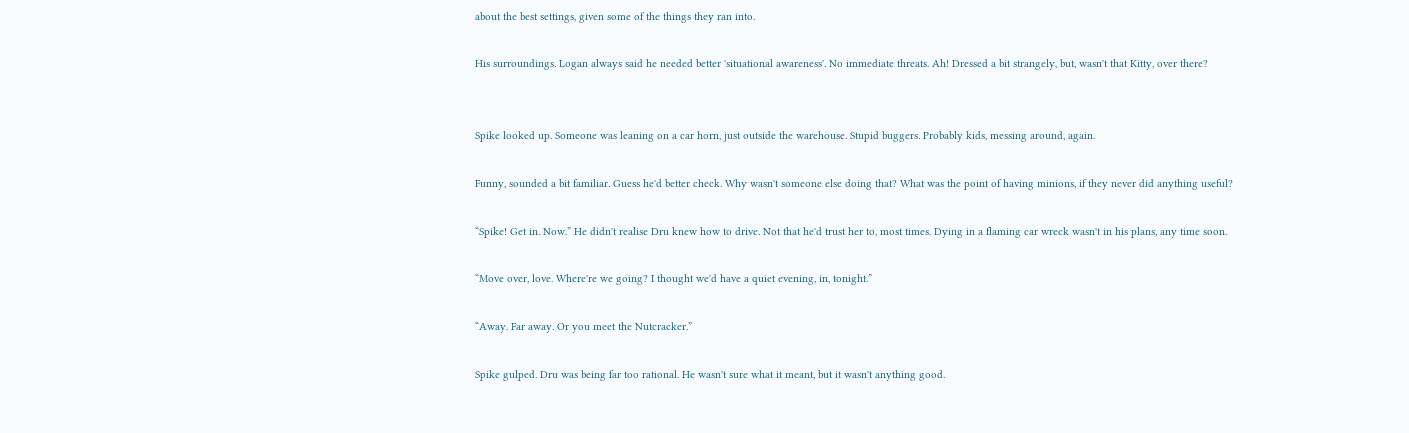about the best settings, given some of the things they ran into.

His surroundings. Logan always said he needed better 'situational awareness'. No immediate threats. Ah! Dressed a bit strangely, but, wasn't that Kitty, over there?


Spike looked up. Someone was leaning on a car horn, just outside the warehouse. Stupid buggers. Probably kids, messing around, again.

Funny, sounded a bit familiar. Guess he'd better check. Why wasn't someone else doing that? What was the point of having minions, if they never did anything useful?

“Spike! Get in. Now.” He didn't realise Dru knew how to drive. Not that he'd trust her to, most times. Dying in a flaming car wreck wasn't in his plans, any time soon.

“Move over, love. Where're we going? I thought we'd have a quiet evening, in, tonight.”

“Away. Far away. Or you meet the Nutcracker.”

Spike gulped. Dru was being far too rational. He wasn't sure what it meant, but it wasn't anything good.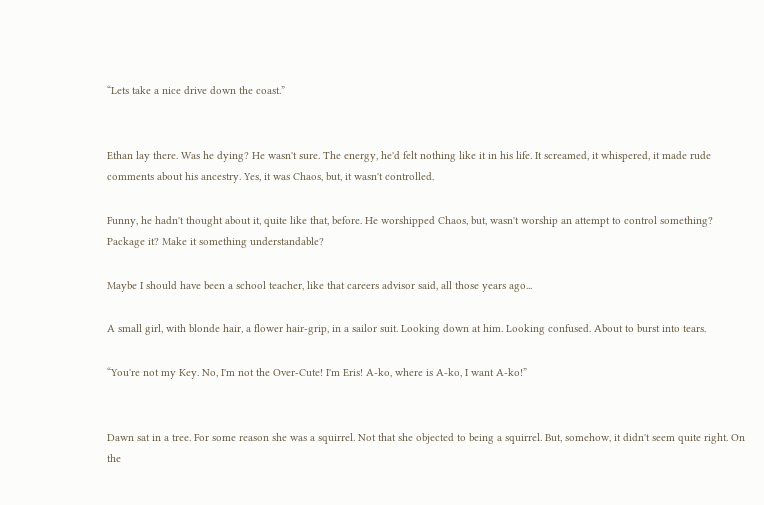“Lets take a nice drive down the coast.”


Ethan lay there. Was he dying? He wasn't sure. The energy, he'd felt nothing like it in his life. It screamed, it whispered, it made rude comments about his ancestry. Yes, it was Chaos, but, it wasn't controlled.

Funny, he hadn't thought about it, quite like that, before. He worshipped Chaos, but, wasn't worship an attempt to control something? Package it? Make it something understandable?

Maybe I should have been a school teacher, like that careers advisor said, all those years ago...

A small girl, with blonde hair, a flower hair-grip, in a sailor suit. Looking down at him. Looking confused. About to burst into tears.

“You're not my Key. No, I'm not the Over-Cute! I'm Eris! A-ko, where is A-ko, I want A-ko!”


Dawn sat in a tree. For some reason she was a squirrel. Not that she objected to being a squirrel. But, somehow, it didn't seem quite right. On the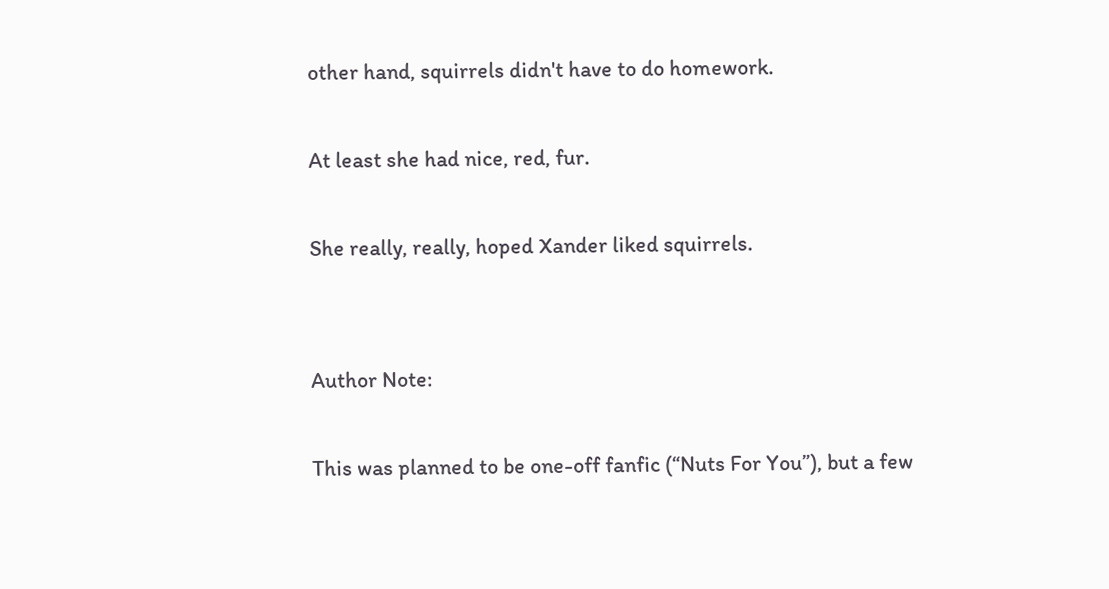other hand, squirrels didn't have to do homework.

At least she had nice, red, fur.

She really, really, hoped Xander liked squirrels.


Author Note:

This was planned to be one-off fanfic (“Nuts For You”), but a few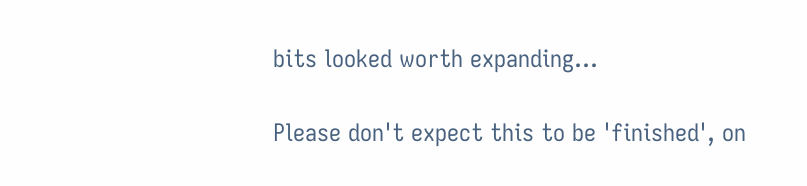bits looked worth expanding...

Please don't expect this to be 'finished', on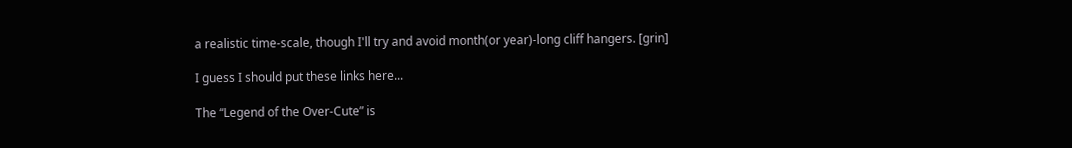a realistic time-scale, though I'll try and avoid month(or year)-long cliff hangers. [grin]

I guess I should put these links here...

The “Legend of the Over-Cute” is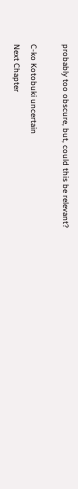probably too obscure, but, could this be relevant?

C-ko Kotobuki uncertain
Next Chapter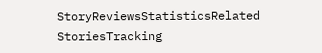StoryReviewsStatisticsRelated StoriesTracking